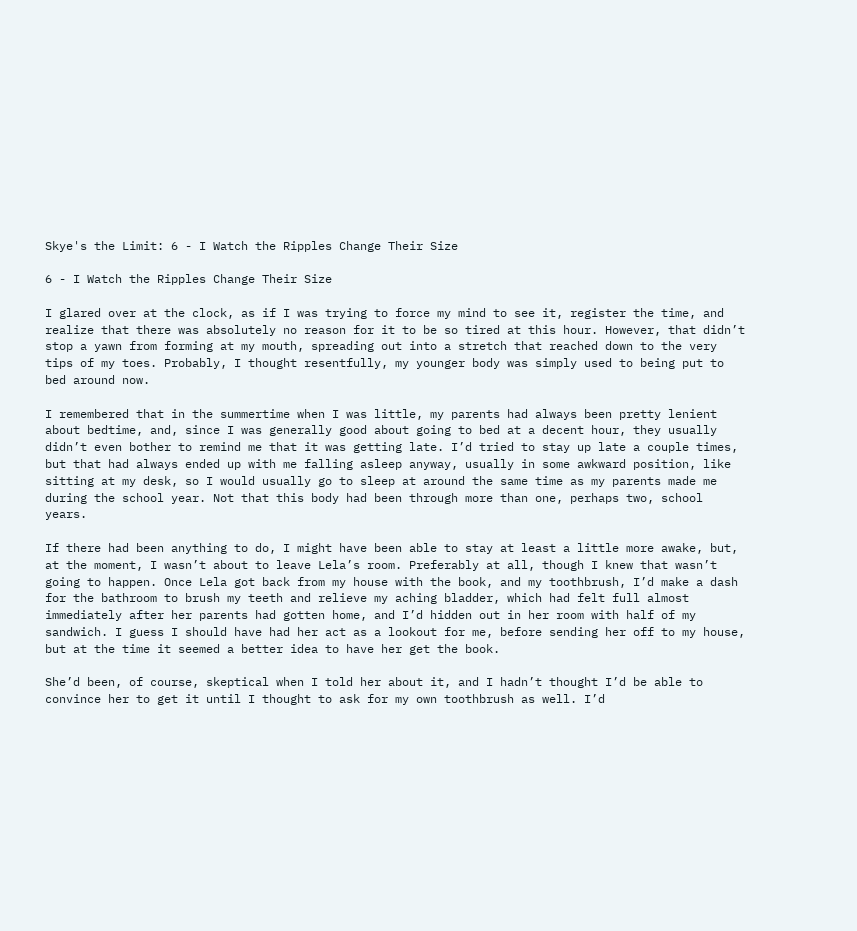Skye's the Limit: 6 - I Watch the Ripples Change Their Size

6 - I Watch the Ripples Change Their Size

I glared over at the clock, as if I was trying to force my mind to see it, register the time, and realize that there was absolutely no reason for it to be so tired at this hour. However, that didn’t stop a yawn from forming at my mouth, spreading out into a stretch that reached down to the very tips of my toes. Probably, I thought resentfully, my younger body was simply used to being put to bed around now.

I remembered that in the summertime when I was little, my parents had always been pretty lenient about bedtime, and, since I was generally good about going to bed at a decent hour, they usually didn’t even bother to remind me that it was getting late. I’d tried to stay up late a couple times, but that had always ended up with me falling asleep anyway, usually in some awkward position, like sitting at my desk, so I would usually go to sleep at around the same time as my parents made me during the school year. Not that this body had been through more than one, perhaps two, school years.

If there had been anything to do, I might have been able to stay at least a little more awake, but, at the moment, I wasn’t about to leave Lela’s room. Preferably at all, though I knew that wasn’t going to happen. Once Lela got back from my house with the book, and my toothbrush, I’d make a dash for the bathroom to brush my teeth and relieve my aching bladder, which had felt full almost immediately after her parents had gotten home, and I’d hidden out in her room with half of my sandwich. I guess I should have had her act as a lookout for me, before sending her off to my house, but at the time it seemed a better idea to have her get the book.

She’d been, of course, skeptical when I told her about it, and I hadn’t thought I’d be able to convince her to get it until I thought to ask for my own toothbrush as well. I’d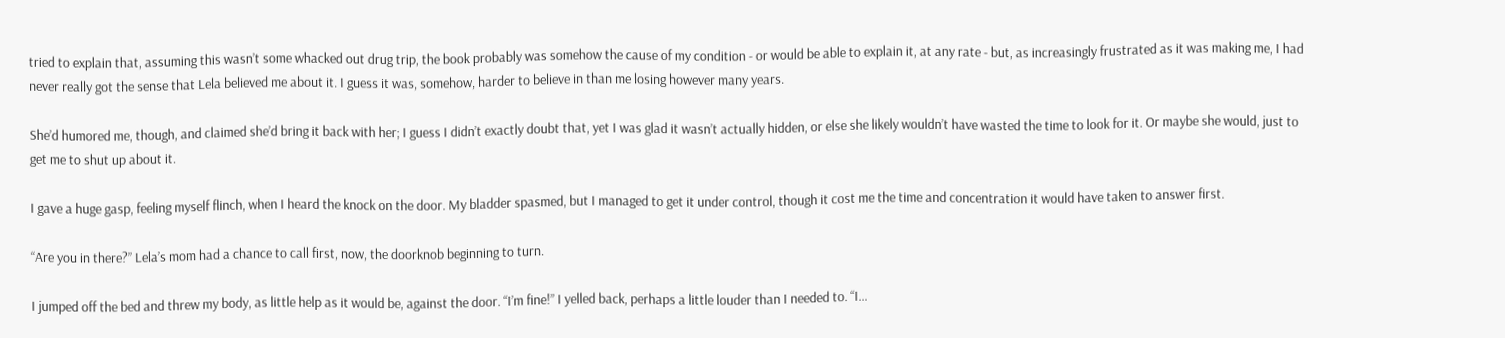tried to explain that, assuming this wasn’t some whacked out drug trip, the book probably was somehow the cause of my condition - or would be able to explain it, at any rate - but, as increasingly frustrated as it was making me, I had never really got the sense that Lela believed me about it. I guess it was, somehow, harder to believe in than me losing however many years.

She’d humored me, though, and claimed she’d bring it back with her; I guess I didn’t exactly doubt that, yet I was glad it wasn’t actually hidden, or else she likely wouldn’t have wasted the time to look for it. Or maybe she would, just to get me to shut up about it.

I gave a huge gasp, feeling myself flinch, when I heard the knock on the door. My bladder spasmed, but I managed to get it under control, though it cost me the time and concentration it would have taken to answer first.

“Are you in there?” Lela’s mom had a chance to call first, now, the doorknob beginning to turn.

I jumped off the bed and threw my body, as little help as it would be, against the door. “I’m fine!” I yelled back, perhaps a little louder than I needed to. “I…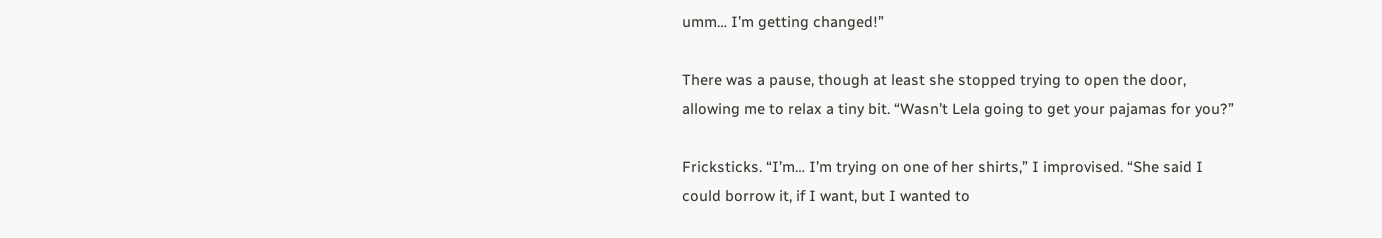umm… I’m getting changed!”

There was a pause, though at least she stopped trying to open the door, allowing me to relax a tiny bit. “Wasn’t Lela going to get your pajamas for you?”

Fricksticks. “I’m… I’m trying on one of her shirts,” I improvised. “She said I could borrow it, if I want, but I wanted to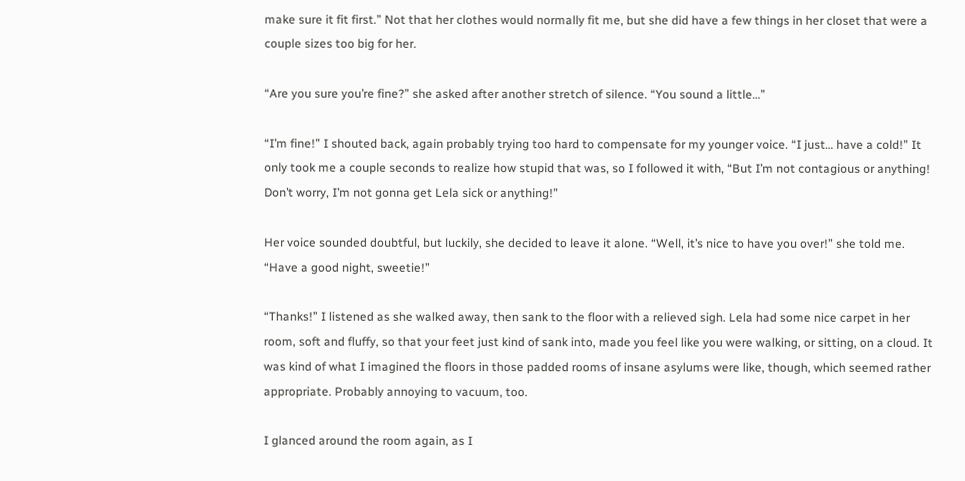make sure it fit first.” Not that her clothes would normally fit me, but she did have a few things in her closet that were a couple sizes too big for her.

“Are you sure you’re fine?” she asked after another stretch of silence. “You sound a little…”

“I’m fine!” I shouted back, again probably trying too hard to compensate for my younger voice. “I just… have a cold!” It only took me a couple seconds to realize how stupid that was, so I followed it with, “But I’m not contagious or anything! Don’t worry, I’m not gonna get Lela sick or anything!”

Her voice sounded doubtful, but luckily, she decided to leave it alone. “Well, it’s nice to have you over!” she told me. “Have a good night, sweetie!”

“Thanks!” I listened as she walked away, then sank to the floor with a relieved sigh. Lela had some nice carpet in her room, soft and fluffy, so that your feet just kind of sank into, made you feel like you were walking, or sitting, on a cloud. It was kind of what I imagined the floors in those padded rooms of insane asylums were like, though, which seemed rather appropriate. Probably annoying to vacuum, too.

I glanced around the room again, as I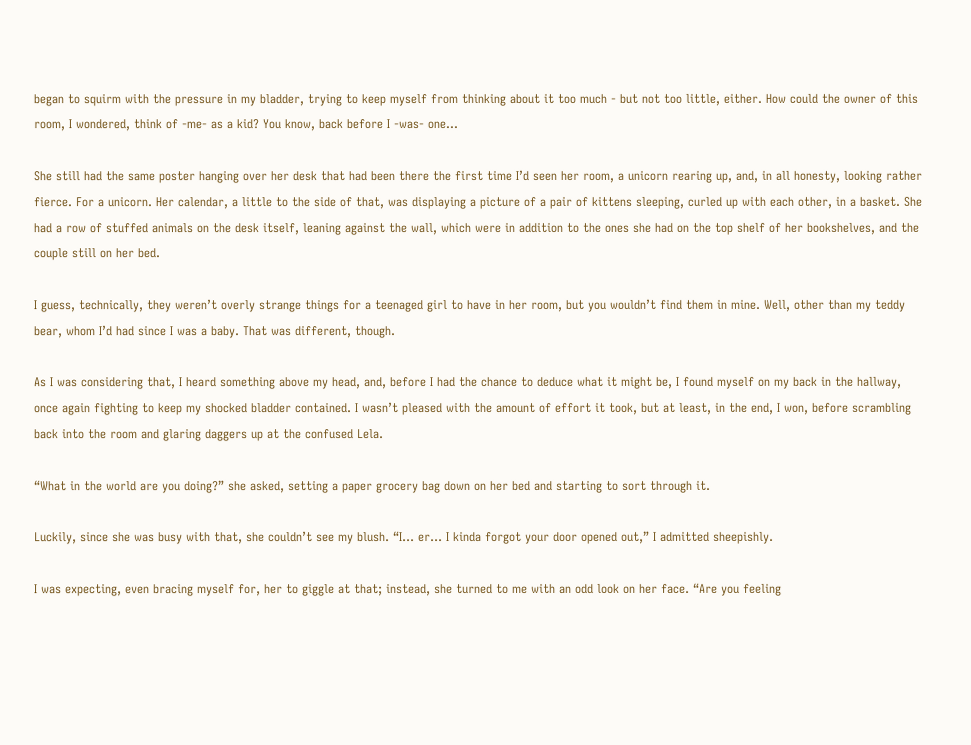began to squirm with the pressure in my bladder, trying to keep myself from thinking about it too much - but not too little, either. How could the owner of this room, I wondered, think of -me- as a kid? You know, back before I -was- one…

She still had the same poster hanging over her desk that had been there the first time I’d seen her room, a unicorn rearing up, and, in all honesty, looking rather fierce. For a unicorn. Her calendar, a little to the side of that, was displaying a picture of a pair of kittens sleeping, curled up with each other, in a basket. She had a row of stuffed animals on the desk itself, leaning against the wall, which were in addition to the ones she had on the top shelf of her bookshelves, and the couple still on her bed.

I guess, technically, they weren’t overly strange things for a teenaged girl to have in her room, but you wouldn’t find them in mine. Well, other than my teddy bear, whom I’d had since I was a baby. That was different, though.

As I was considering that, I heard something above my head, and, before I had the chance to deduce what it might be, I found myself on my back in the hallway, once again fighting to keep my shocked bladder contained. I wasn’t pleased with the amount of effort it took, but at least, in the end, I won, before scrambling back into the room and glaring daggers up at the confused Lela.

“What in the world are you doing?” she asked, setting a paper grocery bag down on her bed and starting to sort through it.

Luckily, since she was busy with that, she couldn’t see my blush. “I… er… I kinda forgot your door opened out,” I admitted sheepishly.

I was expecting, even bracing myself for, her to giggle at that; instead, she turned to me with an odd look on her face. “Are you feeling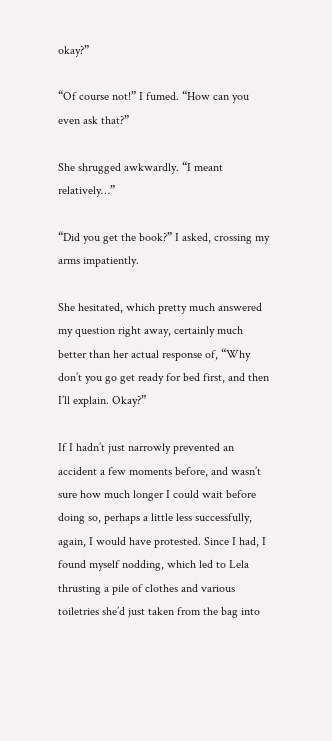okay?”

“Of course not!” I fumed. “How can you even ask that?”

She shrugged awkwardly. “I meant relatively…”

“Did you get the book?” I asked, crossing my arms impatiently.

She hesitated, which pretty much answered my question right away, certainly much better than her actual response of, “Why don’t you go get ready for bed first, and then I’ll explain. Okay?”

If I hadn’t just narrowly prevented an accident a few moments before, and wasn’t sure how much longer I could wait before doing so, perhaps a little less successfully, again, I would have protested. Since I had, I found myself nodding, which led to Lela thrusting a pile of clothes and various toiletries she’d just taken from the bag into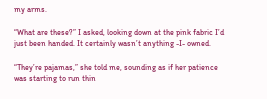my arms.

“What are these?” I asked, looking down at the pink fabric I’d just been handed. It certainly wasn’t anything -I- owned.

“They’re pajamas,” she told me, sounding as if her patience was starting to run thin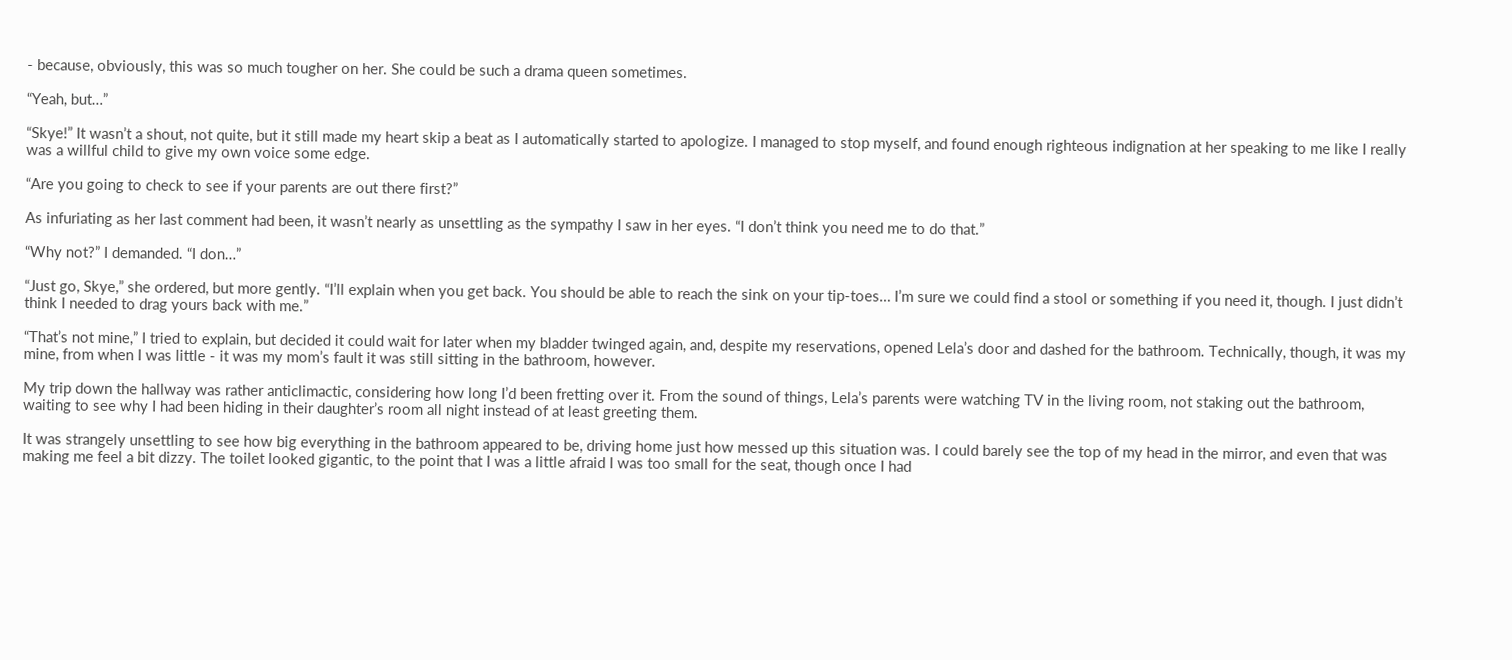- because, obviously, this was so much tougher on her. She could be such a drama queen sometimes.

“Yeah, but…”

“Skye!” It wasn’t a shout, not quite, but it still made my heart skip a beat as I automatically started to apologize. I managed to stop myself, and found enough righteous indignation at her speaking to me like I really was a willful child to give my own voice some edge.

“Are you going to check to see if your parents are out there first?”

As infuriating as her last comment had been, it wasn’t nearly as unsettling as the sympathy I saw in her eyes. “I don’t think you need me to do that.”

“Why not?” I demanded. “I don…”

“Just go, Skye,” she ordered, but more gently. “I’ll explain when you get back. You should be able to reach the sink on your tip-toes… I’m sure we could find a stool or something if you need it, though. I just didn’t think I needed to drag yours back with me.”

“That’s not mine,” I tried to explain, but decided it could wait for later when my bladder twinged again, and, despite my reservations, opened Lela’s door and dashed for the bathroom. Technically, though, it was my mine, from when I was little - it was my mom’s fault it was still sitting in the bathroom, however.

My trip down the hallway was rather anticlimactic, considering how long I’d been fretting over it. From the sound of things, Lela’s parents were watching TV in the living room, not staking out the bathroom, waiting to see why I had been hiding in their daughter’s room all night instead of at least greeting them.

It was strangely unsettling to see how big everything in the bathroom appeared to be, driving home just how messed up this situation was. I could barely see the top of my head in the mirror, and even that was making me feel a bit dizzy. The toilet looked gigantic, to the point that I was a little afraid I was too small for the seat, though once I had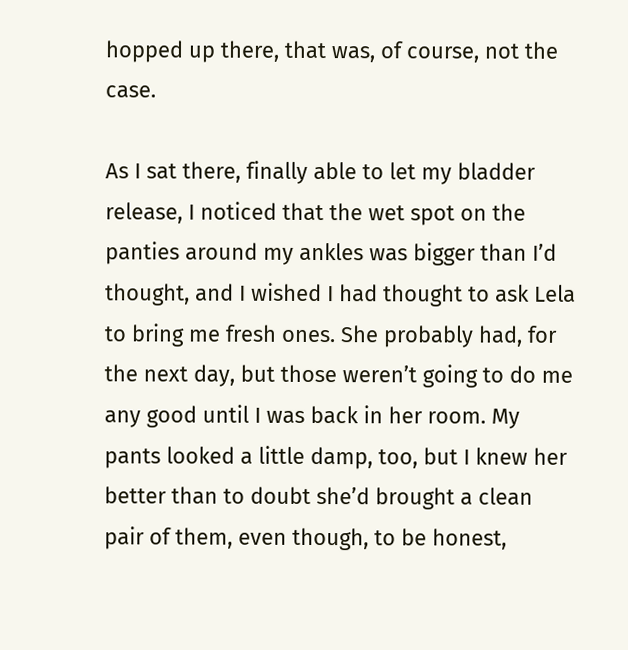hopped up there, that was, of course, not the case.

As I sat there, finally able to let my bladder release, I noticed that the wet spot on the panties around my ankles was bigger than I’d thought, and I wished I had thought to ask Lela to bring me fresh ones. She probably had, for the next day, but those weren’t going to do me any good until I was back in her room. My pants looked a little damp, too, but I knew her better than to doubt she’d brought a clean pair of them, even though, to be honest,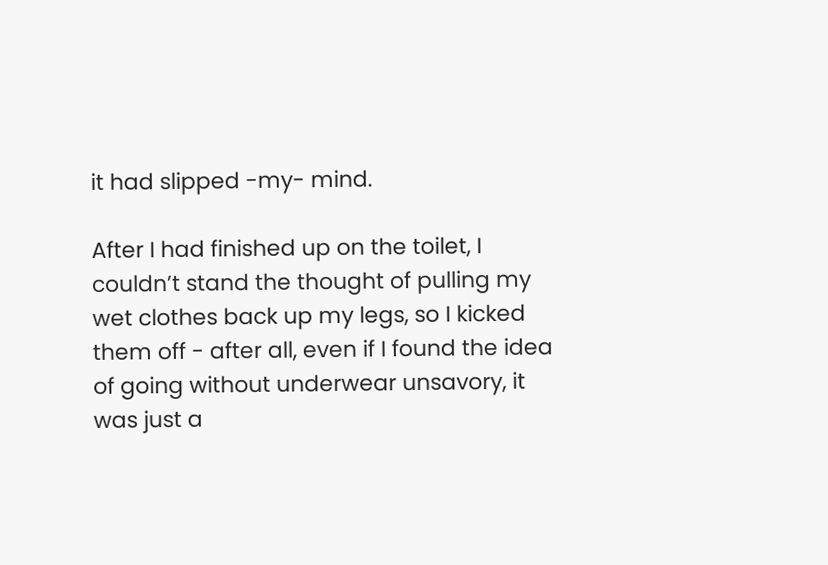it had slipped -my- mind.

After I had finished up on the toilet, I couldn’t stand the thought of pulling my wet clothes back up my legs, so I kicked them off - after all, even if I found the idea of going without underwear unsavory, it was just a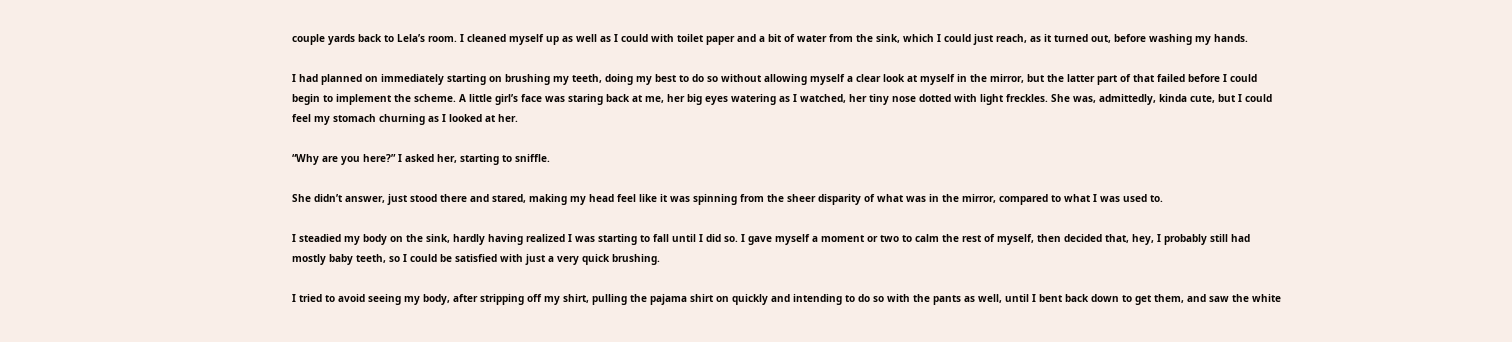couple yards back to Lela’s room. I cleaned myself up as well as I could with toilet paper and a bit of water from the sink, which I could just reach, as it turned out, before washing my hands.

I had planned on immediately starting on brushing my teeth, doing my best to do so without allowing myself a clear look at myself in the mirror, but the latter part of that failed before I could begin to implement the scheme. A little girl’s face was staring back at me, her big eyes watering as I watched, her tiny nose dotted with light freckles. She was, admittedly, kinda cute, but I could feel my stomach churning as I looked at her.

“Why are you here?” I asked her, starting to sniffle.

She didn’t answer, just stood there and stared, making my head feel like it was spinning from the sheer disparity of what was in the mirror, compared to what I was used to.

I steadied my body on the sink, hardly having realized I was starting to fall until I did so. I gave myself a moment or two to calm the rest of myself, then decided that, hey, I probably still had mostly baby teeth, so I could be satisfied with just a very quick brushing.

I tried to avoid seeing my body, after stripping off my shirt, pulling the pajama shirt on quickly and intending to do so with the pants as well, until I bent back down to get them, and saw the white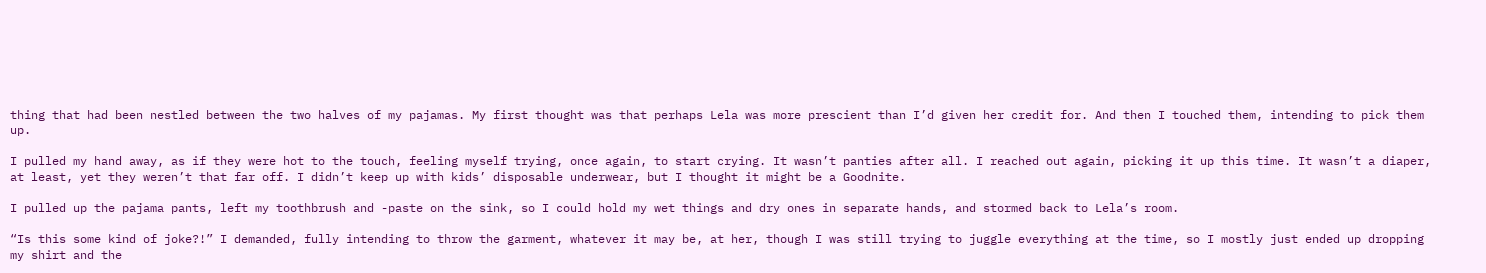thing that had been nestled between the two halves of my pajamas. My first thought was that perhaps Lela was more prescient than I’d given her credit for. And then I touched them, intending to pick them up.

I pulled my hand away, as if they were hot to the touch, feeling myself trying, once again, to start crying. It wasn’t panties after all. I reached out again, picking it up this time. It wasn’t a diaper, at least, yet they weren’t that far off. I didn’t keep up with kids’ disposable underwear, but I thought it might be a Goodnite.

I pulled up the pajama pants, left my toothbrush and -paste on the sink, so I could hold my wet things and dry ones in separate hands, and stormed back to Lela’s room.

“Is this some kind of joke?!” I demanded, fully intending to throw the garment, whatever it may be, at her, though I was still trying to juggle everything at the time, so I mostly just ended up dropping my shirt and the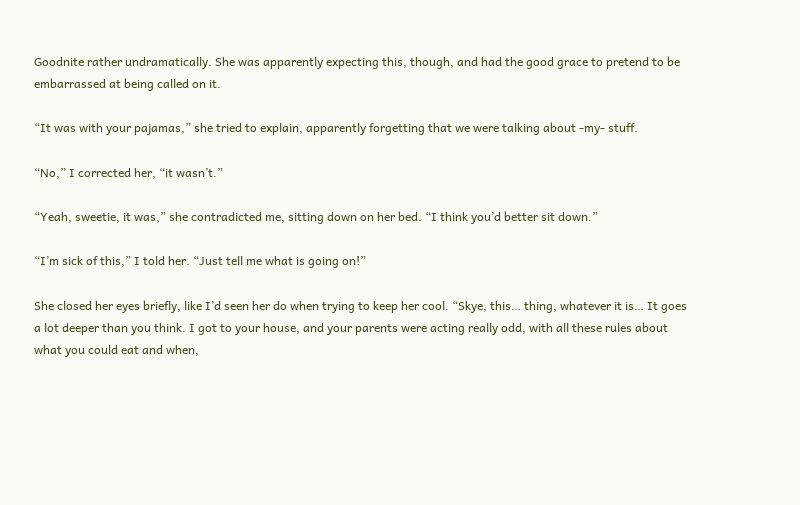Goodnite rather undramatically. She was apparently expecting this, though, and had the good grace to pretend to be embarrassed at being called on it.

“It was with your pajamas,” she tried to explain, apparently forgetting that we were talking about -my- stuff.

“No,” I corrected her, “it wasn’t.”

“Yeah, sweetie, it was,” she contradicted me, sitting down on her bed. “I think you’d better sit down.”

“I’m sick of this,” I told her. “Just tell me what is going on!”

She closed her eyes briefly, like I’d seen her do when trying to keep her cool. “Skye, this… thing, whatever it is… It goes a lot deeper than you think. I got to your house, and your parents were acting really odd, with all these rules about what you could eat and when,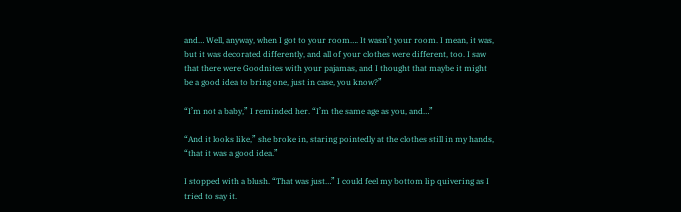and… Well, anyway, when I got to your room…. It wasn’t your room. I mean, it was, but it was decorated differently, and all of your clothes were different, too. I saw that there were Goodnites with your pajamas, and I thought that maybe it might be a good idea to bring one, just in case, you know?”

“I’m not a baby,” I reminded her. “I’m the same age as you, and…”

“And it looks like,” she broke in, staring pointedly at the clothes still in my hands, “that it was a good idea.”

I stopped with a blush. “That was just…” I could feel my bottom lip quivering as I tried to say it.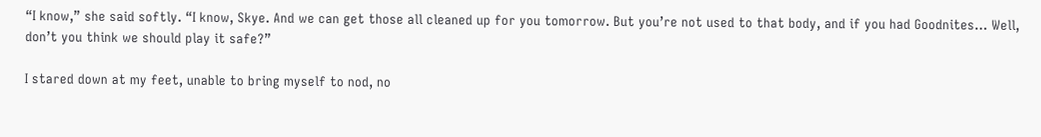“I know,” she said softly. “I know, Skye. And we can get those all cleaned up for you tomorrow. But you’re not used to that body, and if you had Goodnites… Well, don’t you think we should play it safe?”

I stared down at my feet, unable to bring myself to nod, no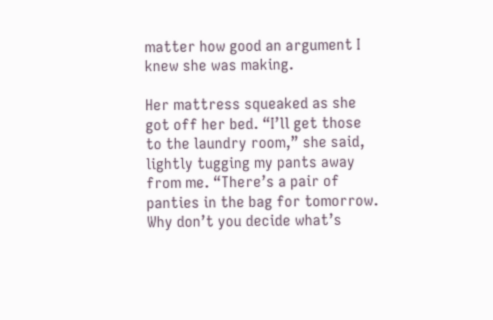matter how good an argument I knew she was making.

Her mattress squeaked as she got off her bed. “I’ll get those to the laundry room,” she said, lightly tugging my pants away from me. “There’s a pair of panties in the bag for tomorrow. Why don’t you decide what’s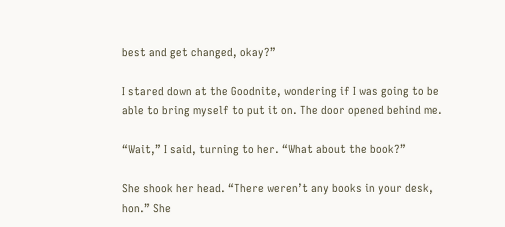best and get changed, okay?”

I stared down at the Goodnite, wondering if I was going to be able to bring myself to put it on. The door opened behind me.

“Wait,” I said, turning to her. “What about the book?”

She shook her head. “There weren’t any books in your desk, hon.” She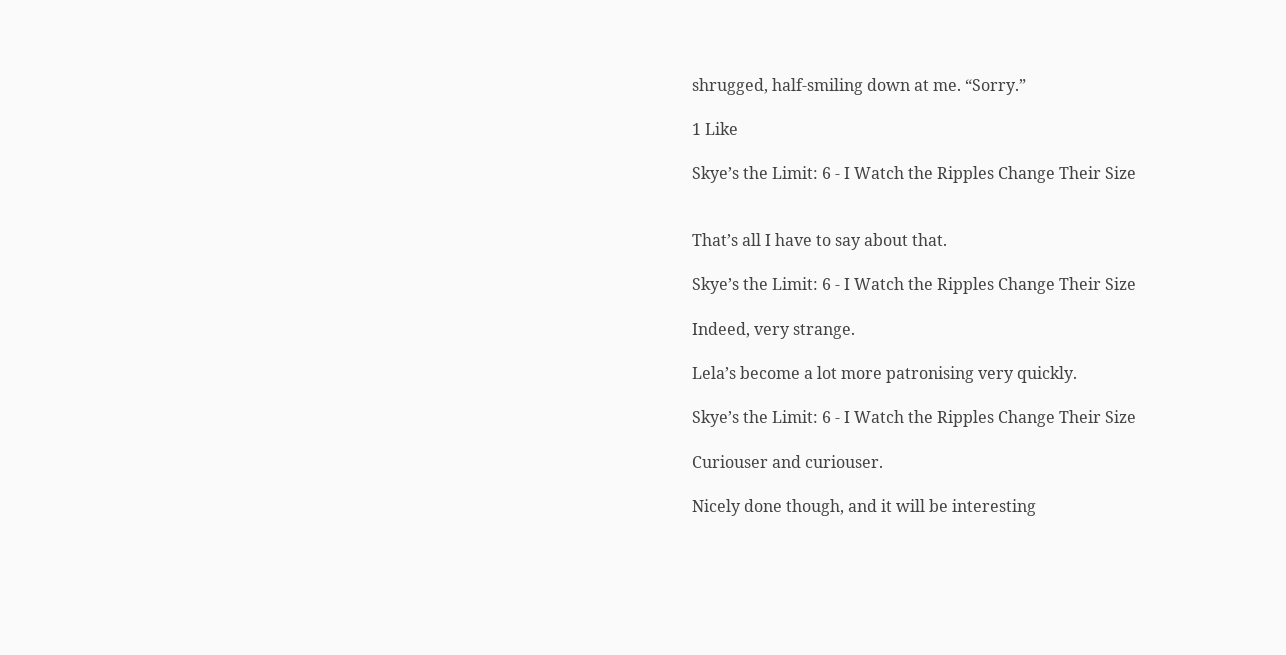shrugged, half-smiling down at me. “Sorry.”

1 Like

Skye’s the Limit: 6 - I Watch the Ripples Change Their Size


That’s all I have to say about that.

Skye’s the Limit: 6 - I Watch the Ripples Change Their Size

Indeed, very strange.

Lela’s become a lot more patronising very quickly.

Skye’s the Limit: 6 - I Watch the Ripples Change Their Size

Curiouser and curiouser.

Nicely done though, and it will be interesting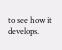to see how it develops.